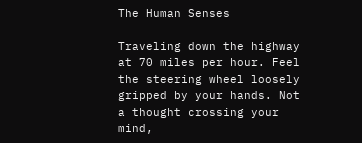The Human Senses

Traveling down the highway at 70 miles per hour. Feel the steering wheel loosely gripped by your hands. Not a thought crossing your mind,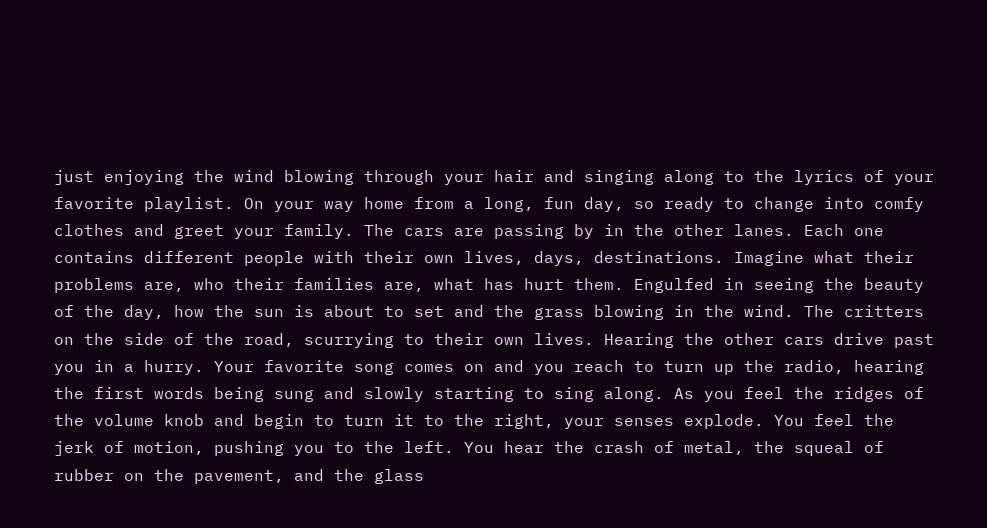just enjoying the wind blowing through your hair and singing along to the lyrics of your favorite playlist. On your way home from a long, fun day, so ready to change into comfy clothes and greet your family. The cars are passing by in the other lanes. Each one contains different people with their own lives, days, destinations. Imagine what their problems are, who their families are, what has hurt them. Engulfed in seeing the beauty of the day, how the sun is about to set and the grass blowing in the wind. The critters on the side of the road, scurrying to their own lives. Hearing the other cars drive past you in a hurry. Your favorite song comes on and you reach to turn up the radio, hearing the first words being sung and slowly starting to sing along. As you feel the ridges of the volume knob and begin to turn it to the right, your senses explode. You feel the jerk of motion, pushing you to the left. You hear the crash of metal, the squeal of rubber on the pavement, and the glass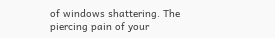of windows shattering. The piercing pain of your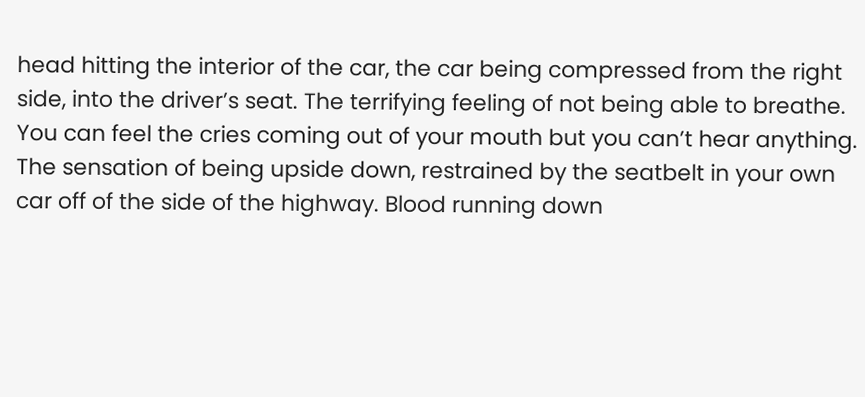head hitting the interior of the car, the car being compressed from the right side, into the driver’s seat. The terrifying feeling of not being able to breathe. You can feel the cries coming out of your mouth but you can’t hear anything. The sensation of being upside down, restrained by the seatbelt in your own car off of the side of the highway. Blood running down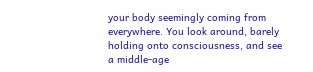your body seemingly coming from everywhere. You look around, barely holding onto consciousness, and see a middle-age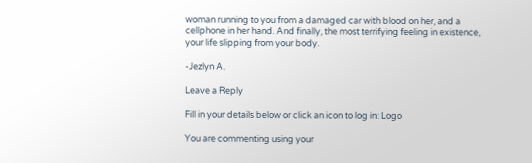woman running to you from a damaged car with blood on her, and a cellphone in her hand. And finally, the most terrifying feeling in existence, your life slipping from your body.

-Jezlyn A.

Leave a Reply

Fill in your details below or click an icon to log in: Logo

You are commenting using your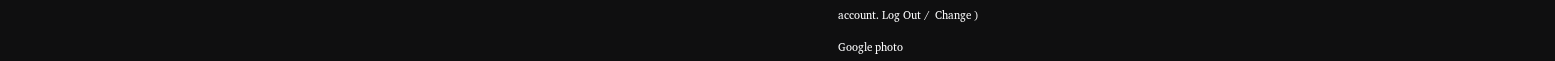account. Log Out /  Change )

Google photo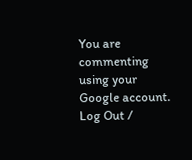You are commenting using your Google account. Log Out /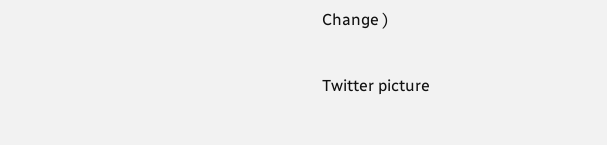Change )

Twitter picture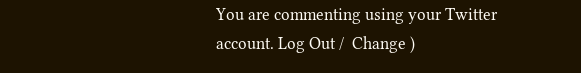You are commenting using your Twitter account. Log Out /  Change )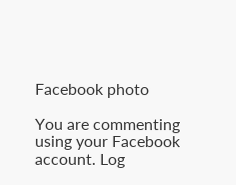Facebook photo

You are commenting using your Facebook account. Log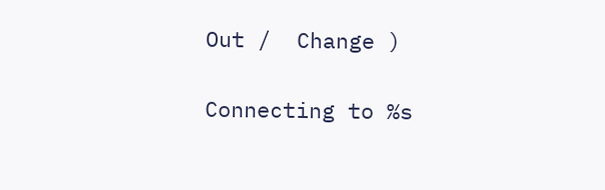Out /  Change )

Connecting to %s